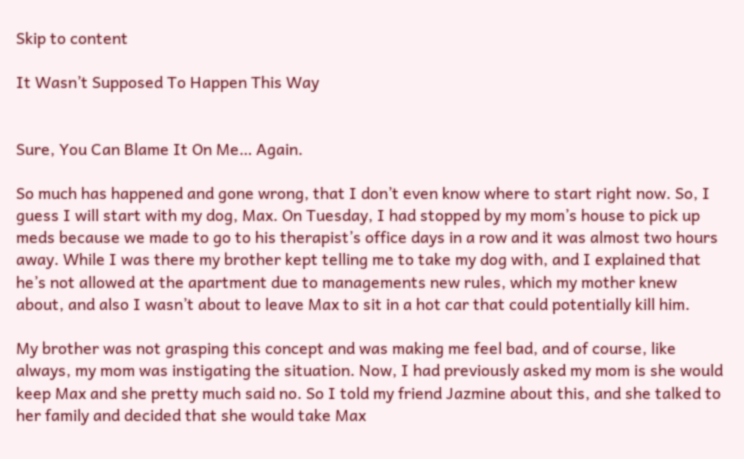Skip to content

It Wasn’t Supposed To Happen This Way


Sure, You Can Blame It On Me… Again.

So much has happened and gone wrong, that I don’t even know where to start right now. So, I guess I will start with my dog, Max. On Tuesday, I had stopped by my mom’s house to pick up meds because we made to go to his therapist’s office days in a row and it was almost two hours away. While I was there my brother kept telling me to take my dog with, and I explained that he’s not allowed at the apartment due to managements new rules, which my mother knew about, and also I wasn’t about to leave Max to sit in a hot car that could potentially kill him.

My brother was not grasping this concept and was making me feel bad, and of course, like always, my mom was instigating the situation. Now, I had previously asked my mom is she would keep Max and she pretty much said no. So I told my friend Jazmine about this, and she talked to her family and decided that she would take Max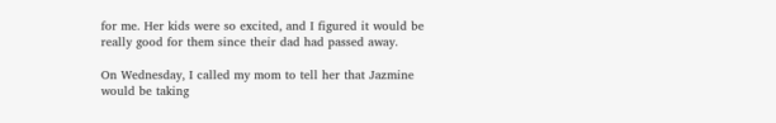for me. Her kids were so excited, and I figured it would be really good for them since their dad had passed away.

On Wednesday, I called my mom to tell her that Jazmine would be taking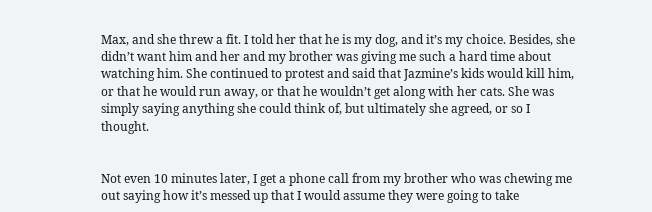Max, and she threw a fit. I told her that he is my dog, and it’s my choice. Besides, she didn’t want him and her and my brother was giving me such a hard time about watching him. She continued to protest and said that Jazmine’s kids would kill him, or that he would run away, or that he wouldn’t get along with her cats. She was simply saying anything she could think of, but ultimately she agreed, or so I thought.


Not even 10 minutes later, I get a phone call from my brother who was chewing me out saying how it’s messed up that I would assume they were going to take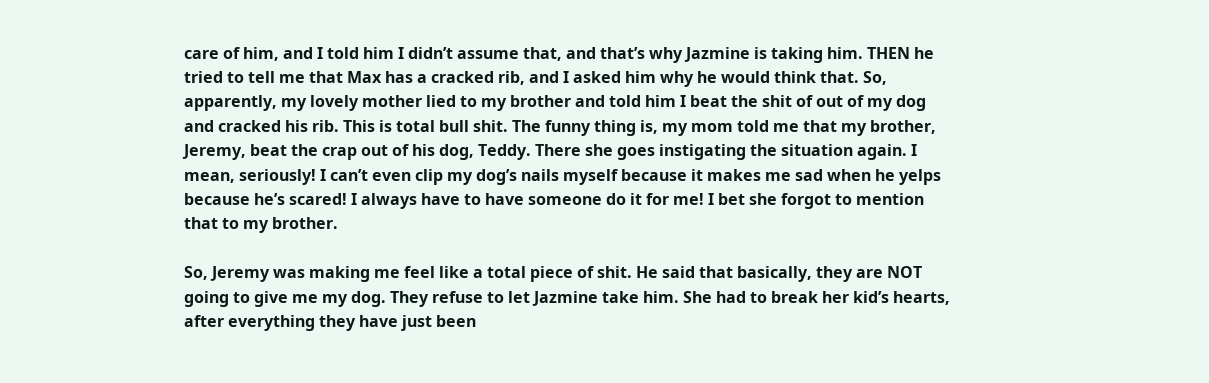care of him, and I told him I didn’t assume that, and that’s why Jazmine is taking him. THEN he tried to tell me that Max has a cracked rib, and I asked him why he would think that. So, apparently, my lovely mother lied to my brother and told him I beat the shit of out of my dog and cracked his rib. This is total bull shit. The funny thing is, my mom told me that my brother, Jeremy, beat the crap out of his dog, Teddy. There she goes instigating the situation again. I mean, seriously! I can’t even clip my dog’s nails myself because it makes me sad when he yelps because he’s scared! I always have to have someone do it for me! I bet she forgot to mention that to my brother.

So, Jeremy was making me feel like a total piece of shit. He said that basically, they are NOT going to give me my dog. They refuse to let Jazmine take him. She had to break her kid’s hearts, after everything they have just been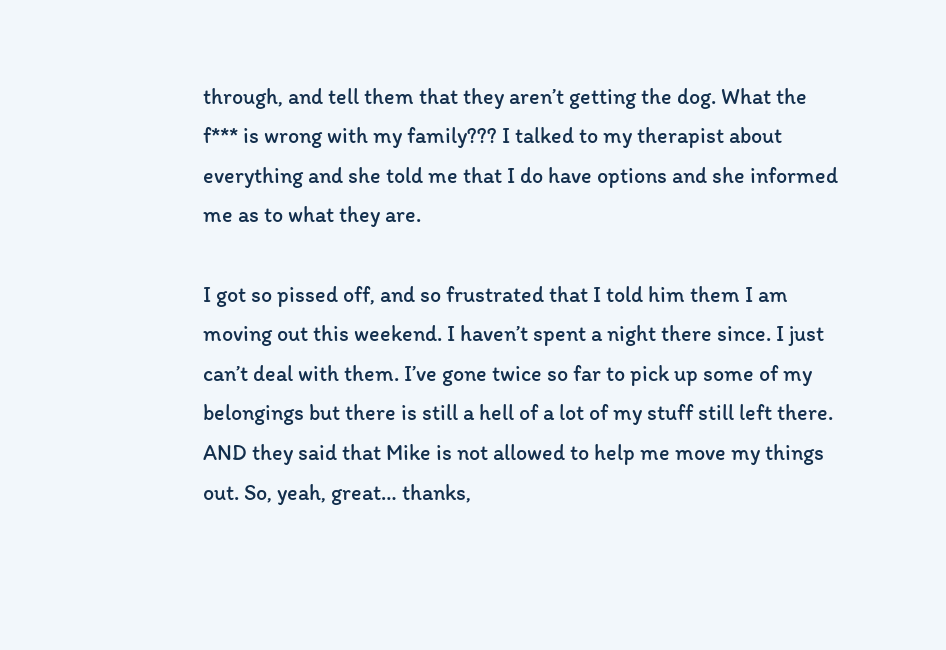through, and tell them that they aren’t getting the dog. What the f*** is wrong with my family??? I talked to my therapist about everything and she told me that I do have options and she informed me as to what they are.

I got so pissed off, and so frustrated that I told him them I am moving out this weekend. I haven’t spent a night there since. I just can’t deal with them. I’ve gone twice so far to pick up some of my belongings but there is still a hell of a lot of my stuff still left there. AND they said that Mike is not allowed to help me move my things out. So, yeah, great… thanks,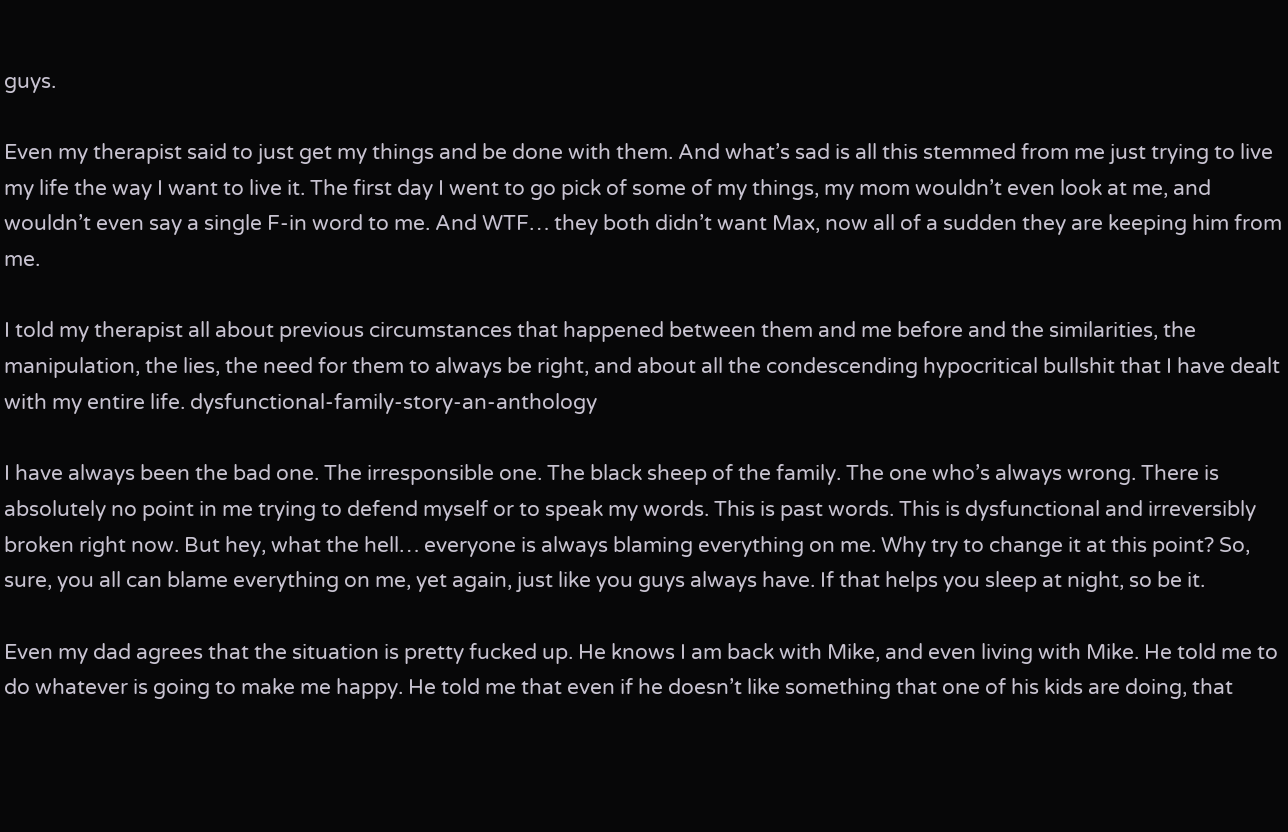guys.

Even my therapist said to just get my things and be done with them. And what’s sad is all this stemmed from me just trying to live my life the way I want to live it. The first day I went to go pick of some of my things, my mom wouldn’t even look at me, and wouldn’t even say a single F-in word to me. And WTF… they both didn’t want Max, now all of a sudden they are keeping him from me.

I told my therapist all about previous circumstances that happened between them and me before and the similarities, the manipulation, the lies, the need for them to always be right, and about all the condescending hypocritical bullshit that I have dealt with my entire life. dysfunctional-family-story-an-anthology

I have always been the bad one. The irresponsible one. The black sheep of the family. The one who’s always wrong. There is absolutely no point in me trying to defend myself or to speak my words. This is past words. This is dysfunctional and irreversibly broken right now. But hey, what the hell… everyone is always blaming everything on me. Why try to change it at this point? So, sure, you all can blame everything on me, yet again, just like you guys always have. If that helps you sleep at night, so be it.

Even my dad agrees that the situation is pretty fucked up. He knows I am back with Mike, and even living with Mike. He told me to do whatever is going to make me happy. He told me that even if he doesn’t like something that one of his kids are doing, that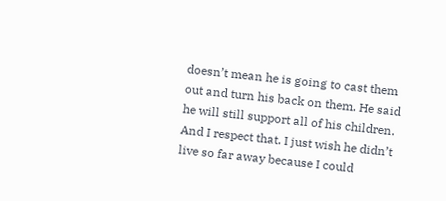doesn’t mean he is going to cast them out and turn his back on them. He said he will still support all of his children. And I respect that. I just wish he didn’t live so far away because I could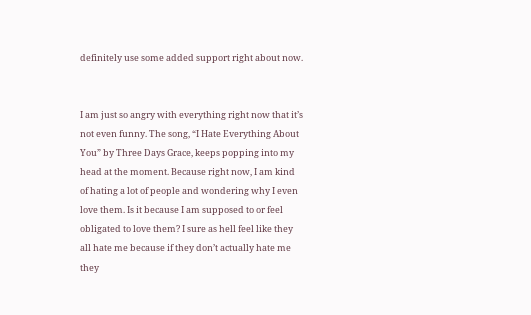definitely use some added support right about now.


I am just so angry with everything right now that it’s not even funny. The song, “I Hate Everything About You” by Three Days Grace, keeps popping into my head at the moment. Because right now, I am kind of hating a lot of people and wondering why I even love them. Is it because I am supposed to or feel obligated to love them? I sure as hell feel like they all hate me because if they don’t actually hate me they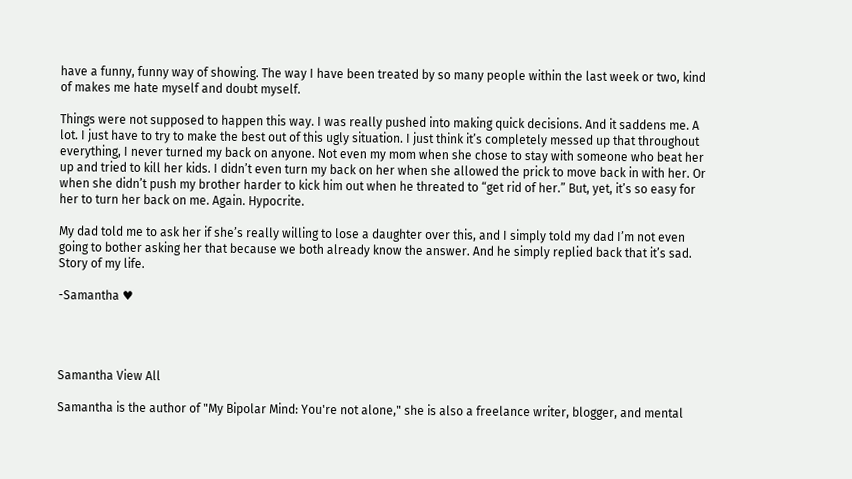have a funny, funny way of showing. The way I have been treated by so many people within the last week or two, kind of makes me hate myself and doubt myself.

Things were not supposed to happen this way. I was really pushed into making quick decisions. And it saddens me. A lot. I just have to try to make the best out of this ugly situation. I just think it’s completely messed up that throughout everything, I never turned my back on anyone. Not even my mom when she chose to stay with someone who beat her up and tried to kill her kids. I didn’t even turn my back on her when she allowed the prick to move back in with her. Or when she didn’t push my brother harder to kick him out when he threated to “get rid of her.” But, yet, it’s so easy for her to turn her back on me. Again. Hypocrite.

My dad told me to ask her if she’s really willing to lose a daughter over this, and I simply told my dad I’m not even going to bother asking her that because we both already know the answer. And he simply replied back that it’s sad. Story of my life.

-Samantha ♥




Samantha View All

Samantha is the author of "My Bipolar Mind: You're not alone," she is also a freelance writer, blogger, and mental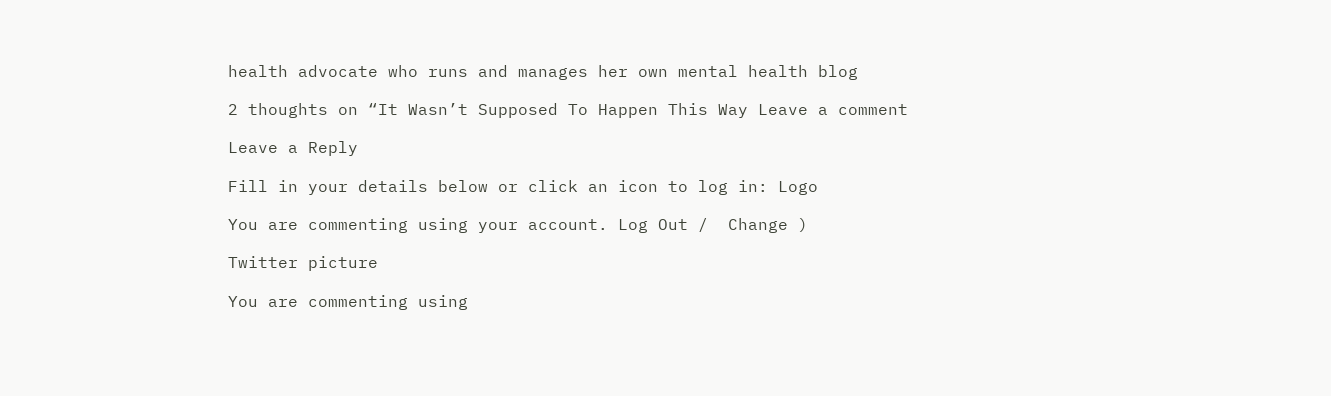health advocate who runs and manages her own mental health blog

2 thoughts on “It Wasn’t Supposed To Happen This Way Leave a comment

Leave a Reply

Fill in your details below or click an icon to log in: Logo

You are commenting using your account. Log Out /  Change )

Twitter picture

You are commenting using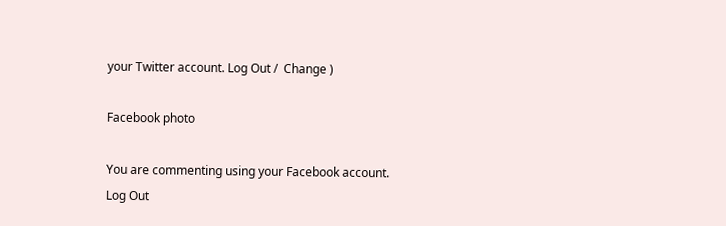your Twitter account. Log Out /  Change )

Facebook photo

You are commenting using your Facebook account. Log Out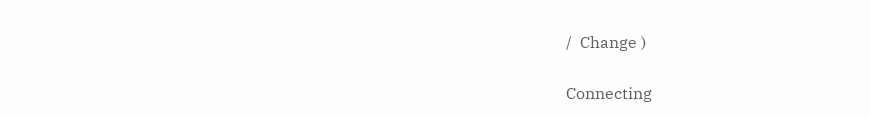/  Change )

Connecting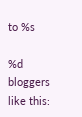to %s

%d bloggers like this: